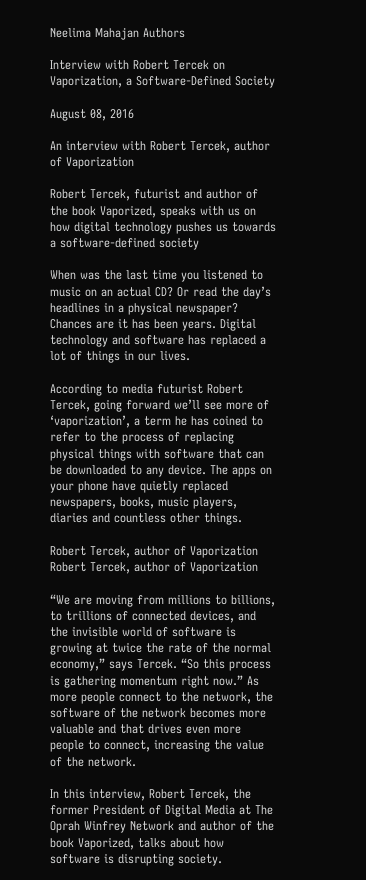Neelima Mahajan Authors

Interview with Robert Tercek on Vaporization, a Software-Defined Society

August 08, 2016

An interview with Robert Tercek, author of Vaporization

Robert Tercek, futurist and author of the book Vaporized, speaks with us on how digital technology pushes us towards a software-defined society

When was the last time you listened to music on an actual CD? Or read the day’s headlines in a physical newspaper? Chances are it has been years. Digital technology and software has replaced a lot of things in our lives.

According to media futurist Robert Tercek, going forward we’ll see more of ‘vaporization’, a term he has coined to refer to the process of replacing physical things with software that can be downloaded to any device. The apps on your phone have quietly replaced newspapers, books, music players, diaries and countless other things.

Robert Tercek, author of Vaporization
Robert Tercek, author of Vaporization

“We are moving from millions to billions, to trillions of connected devices, and the invisible world of software is growing at twice the rate of the normal economy,” says Tercek. “So this process is gathering momentum right now.” As more people connect to the network, the software of the network becomes more valuable and that drives even more people to connect, increasing the value of the network.

In this interview, Robert Tercek, the former President of Digital Media at The Oprah Winfrey Network and author of the book Vaporized, talks about how software is disrupting society.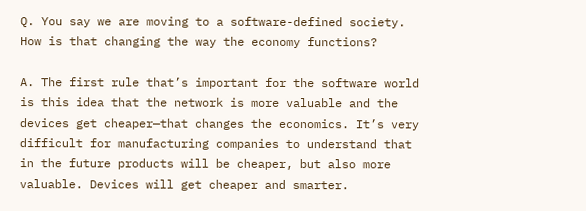Q. You say we are moving to a software-defined society. How is that changing the way the economy functions?

A. The first rule that’s important for the software world is this idea that the network is more valuable and the devices get cheaper—that changes the economics. It’s very difficult for manufacturing companies to understand that in the future products will be cheaper, but also more valuable. Devices will get cheaper and smarter.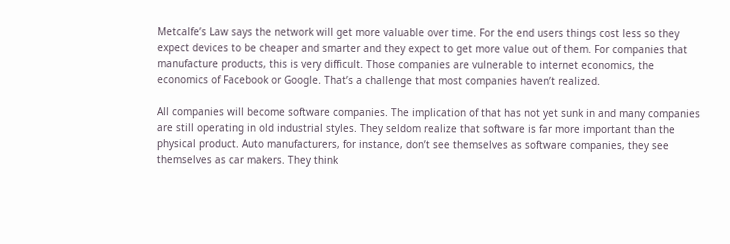Metcalfe’s Law says the network will get more valuable over time. For the end users things cost less so they expect devices to be cheaper and smarter and they expect to get more value out of them. For companies that manufacture products, this is very difficult. Those companies are vulnerable to internet economics, the economics of Facebook or Google. That’s a challenge that most companies haven’t realized.

All companies will become software companies. The implication of that has not yet sunk in and many companies are still operating in old industrial styles. They seldom realize that software is far more important than the physical product. Auto manufacturers, for instance, don’t see themselves as software companies, they see themselves as car makers. They think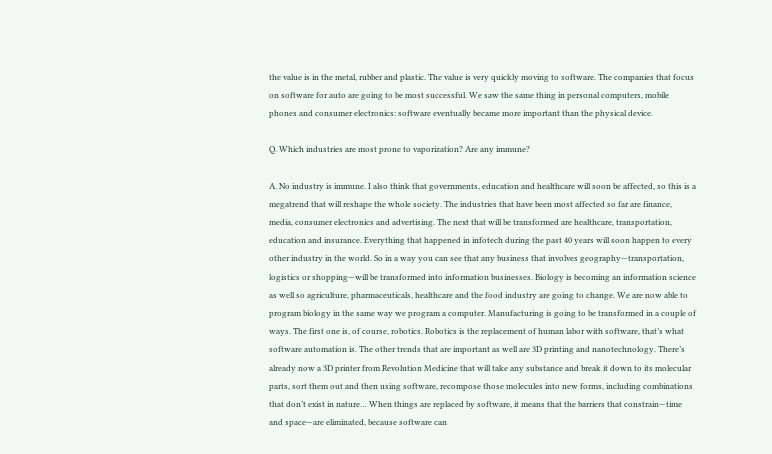the value is in the metal, rubber and plastic. The value is very quickly moving to software. The companies that focus on software for auto are going to be most successful. We saw the same thing in personal computers, mobile phones and consumer electronics: software eventually became more important than the physical device.

Q. Which industries are most prone to vaporization? Are any immune?

A. No industry is immune. I also think that governments, education and healthcare will soon be affected, so this is a megatrend that will reshape the whole society. The industries that have been most affected so far are finance, media, consumer electronics and advertising. The next that will be transformed are healthcare, transportation, education and insurance. Everything that happened in infotech during the past 40 years will soon happen to every other industry in the world. So in a way you can see that any business that involves geography—transportation, logistics or shopping—will be transformed into information businesses. Biology is becoming an information science as well so agriculture, pharmaceuticals, healthcare and the food industry are going to change. We are now able to program biology in the same way we program a computer. Manufacturing is going to be transformed in a couple of ways. The first one is, of course, robotics. Robotics is the replacement of human labor with software, that’s what software automation is. The other trends that are important as well are 3D printing and nanotechnology. There’s already now a 3D printer from Revolution Medicine that will take any substance and break it down to its molecular parts, sort them out and then using software, recompose those molecules into new forms, including combinations that don’t exist in nature… When things are replaced by software, it means that the barriers that constrain—time and space—are eliminated, because software can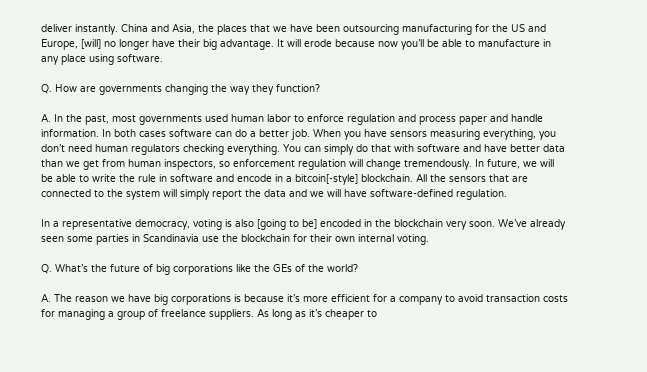deliver instantly. China and Asia, the places that we have been outsourcing manufacturing for the US and Europe, [will] no longer have their big advantage. It will erode because now you’ll be able to manufacture in any place using software.

Q. How are governments changing the way they function?

A. In the past, most governments used human labor to enforce regulation and process paper and handle information. In both cases software can do a better job. When you have sensors measuring everything, you don’t need human regulators checking everything. You can simply do that with software and have better data than we get from human inspectors, so enforcement regulation will change tremendously. In future, we will be able to write the rule in software and encode in a bitcoin[-style] blockchain. All the sensors that are connected to the system will simply report the data and we will have software-defined regulation.

In a representative democracy, voting is also [going to be] encoded in the blockchain very soon. We’ve already seen some parties in Scandinavia use the blockchain for their own internal voting.

Q. What’s the future of big corporations like the GEs of the world?

A. The reason we have big corporations is because it’s more efficient for a company to avoid transaction costs for managing a group of freelance suppliers. As long as it’s cheaper to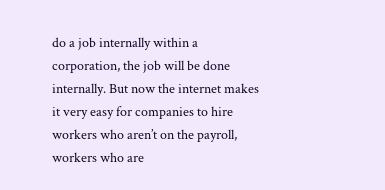do a job internally within a corporation, the job will be done internally. But now the internet makes it very easy for companies to hire workers who aren’t on the payroll, workers who are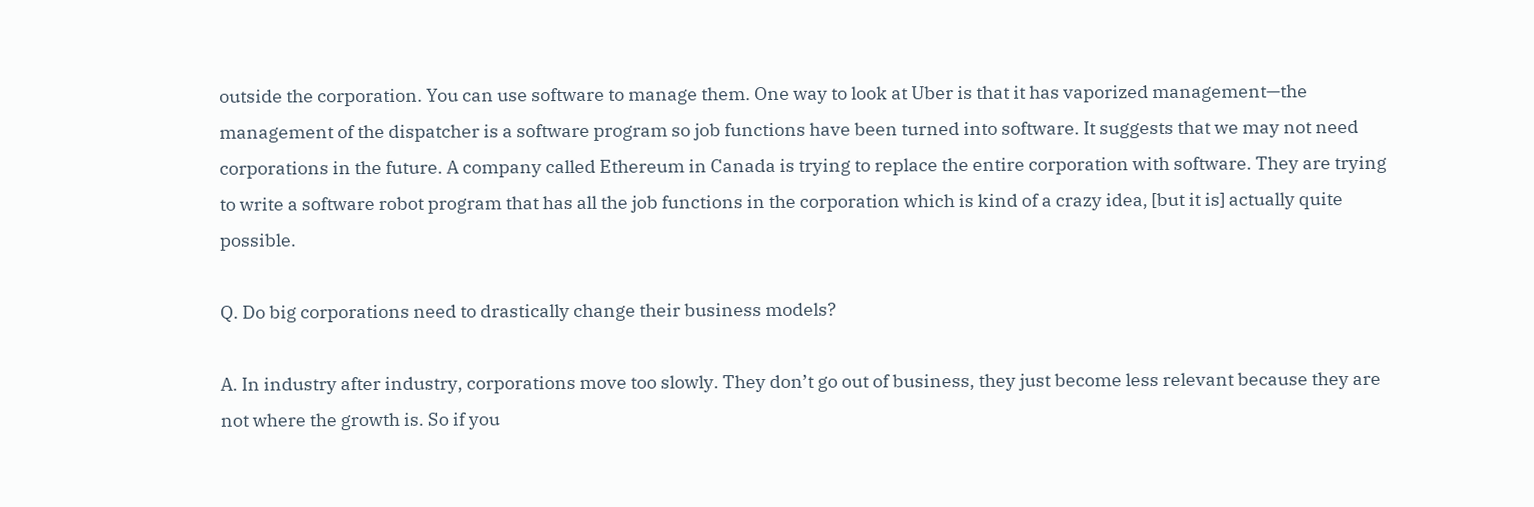outside the corporation. You can use software to manage them. One way to look at Uber is that it has vaporized management—the management of the dispatcher is a software program so job functions have been turned into software. It suggests that we may not need corporations in the future. A company called Ethereum in Canada is trying to replace the entire corporation with software. They are trying to write a software robot program that has all the job functions in the corporation which is kind of a crazy idea, [but it is] actually quite possible.

Q. Do big corporations need to drastically change their business models?

A. In industry after industry, corporations move too slowly. They don’t go out of business, they just become less relevant because they are not where the growth is. So if you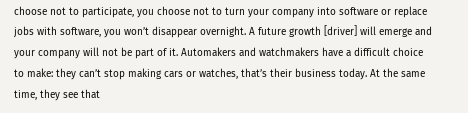choose not to participate, you choose not to turn your company into software or replace jobs with software, you won’t disappear overnight. A future growth [driver] will emerge and your company will not be part of it. Automakers and watchmakers have a difficult choice to make: they can’t stop making cars or watches, that’s their business today. At the same time, they see that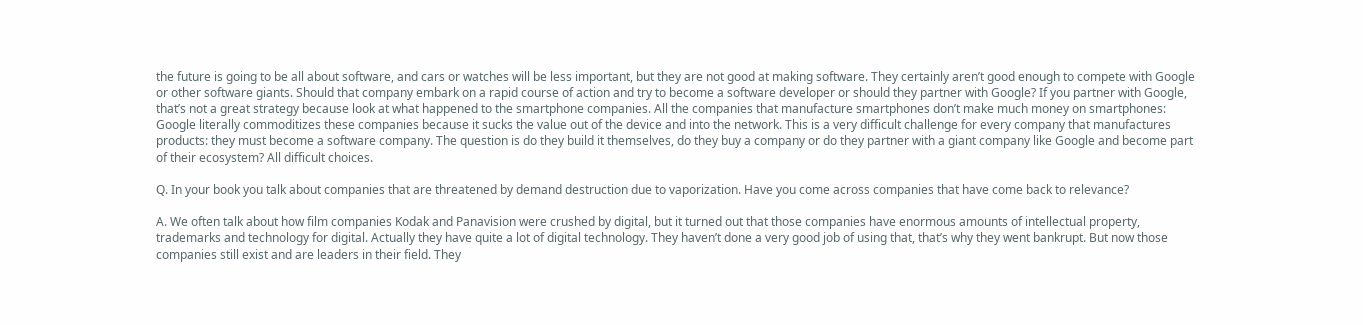the future is going to be all about software, and cars or watches will be less important, but they are not good at making software. They certainly aren’t good enough to compete with Google or other software giants. Should that company embark on a rapid course of action and try to become a software developer or should they partner with Google? If you partner with Google, that’s not a great strategy because look at what happened to the smartphone companies. All the companies that manufacture smartphones don’t make much money on smartphones: Google literally commoditizes these companies because it sucks the value out of the device and into the network. This is a very difficult challenge for every company that manufactures products: they must become a software company. The question is do they build it themselves, do they buy a company or do they partner with a giant company like Google and become part of their ecosystem? All difficult choices.

Q. In your book you talk about companies that are threatened by demand destruction due to vaporization. Have you come across companies that have come back to relevance?

A. We often talk about how film companies Kodak and Panavision were crushed by digital, but it turned out that those companies have enormous amounts of intellectual property, trademarks and technology for digital. Actually they have quite a lot of digital technology. They haven’t done a very good job of using that, that’s why they went bankrupt. But now those companies still exist and are leaders in their field. They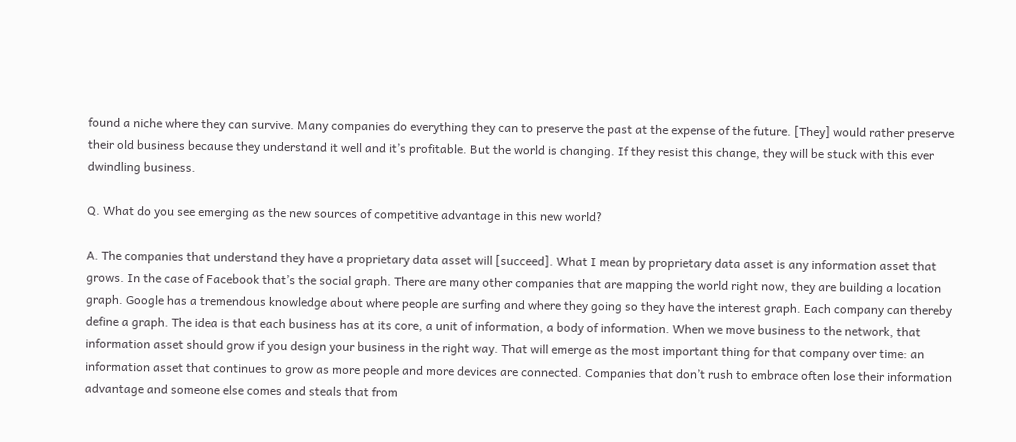found a niche where they can survive. Many companies do everything they can to preserve the past at the expense of the future. [They] would rather preserve their old business because they understand it well and it’s profitable. But the world is changing. If they resist this change, they will be stuck with this ever dwindling business.

Q. What do you see emerging as the new sources of competitive advantage in this new world?

A. The companies that understand they have a proprietary data asset will [succeed]. What I mean by proprietary data asset is any information asset that grows. In the case of Facebook that’s the social graph. There are many other companies that are mapping the world right now, they are building a location graph. Google has a tremendous knowledge about where people are surfing and where they going so they have the interest graph. Each company can thereby define a graph. The idea is that each business has at its core, a unit of information, a body of information. When we move business to the network, that information asset should grow if you design your business in the right way. That will emerge as the most important thing for that company over time: an information asset that continues to grow as more people and more devices are connected. Companies that don’t rush to embrace often lose their information advantage and someone else comes and steals that from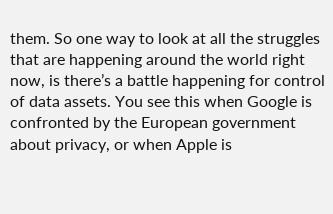them. So one way to look at all the struggles that are happening around the world right now, is there’s a battle happening for control of data assets. You see this when Google is confronted by the European government about privacy, or when Apple is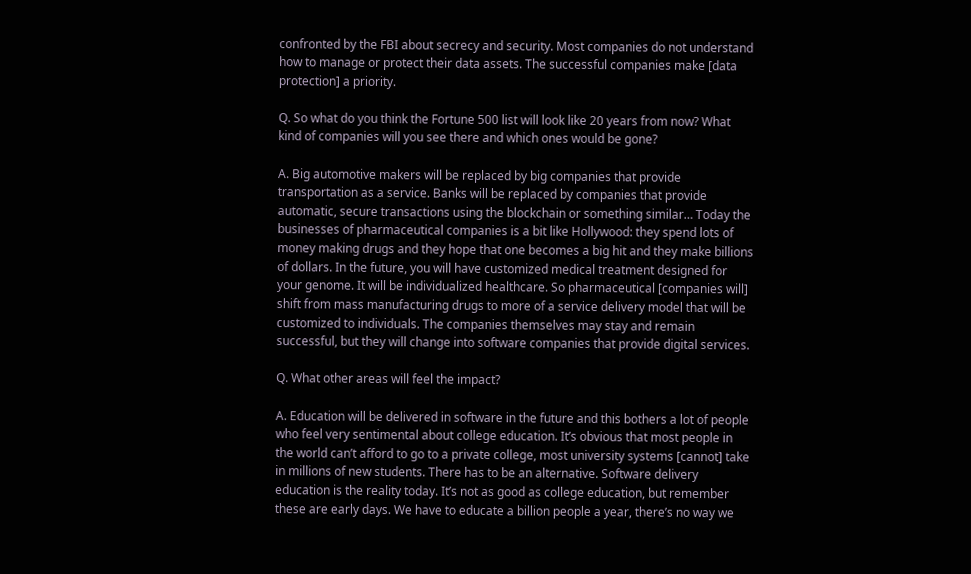confronted by the FBI about secrecy and security. Most companies do not understand how to manage or protect their data assets. The successful companies make [data protection] a priority.

Q. So what do you think the Fortune 500 list will look like 20 years from now? What kind of companies will you see there and which ones would be gone?

A. Big automotive makers will be replaced by big companies that provide transportation as a service. Banks will be replaced by companies that provide automatic, secure transactions using the blockchain or something similar… Today the businesses of pharmaceutical companies is a bit like Hollywood: they spend lots of money making drugs and they hope that one becomes a big hit and they make billions of dollars. In the future, you will have customized medical treatment designed for your genome. It will be individualized healthcare. So pharmaceutical [companies will] shift from mass manufacturing drugs to more of a service delivery model that will be customized to individuals. The companies themselves may stay and remain successful, but they will change into software companies that provide digital services.

Q. What other areas will feel the impact?

A. Education will be delivered in software in the future and this bothers a lot of people who feel very sentimental about college education. It’s obvious that most people in the world can’t afford to go to a private college, most university systems [cannot] take in millions of new students. There has to be an alternative. Software delivery education is the reality today. It’s not as good as college education, but remember these are early days. We have to educate a billion people a year, there’s no way we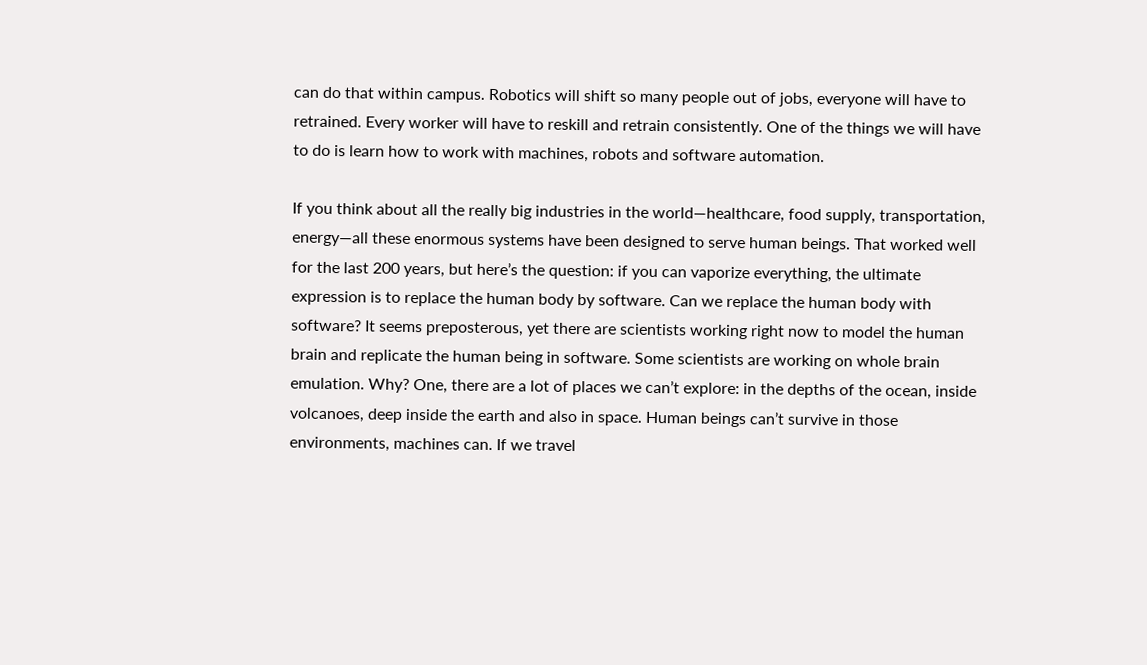can do that within campus. Robotics will shift so many people out of jobs, everyone will have to retrained. Every worker will have to reskill and retrain consistently. One of the things we will have to do is learn how to work with machines, robots and software automation.

If you think about all the really big industries in the world—healthcare, food supply, transportation, energy—all these enormous systems have been designed to serve human beings. That worked well for the last 200 years, but here’s the question: if you can vaporize everything, the ultimate expression is to replace the human body by software. Can we replace the human body with software? It seems preposterous, yet there are scientists working right now to model the human brain and replicate the human being in software. Some scientists are working on whole brain emulation. Why? One, there are a lot of places we can’t explore: in the depths of the ocean, inside volcanoes, deep inside the earth and also in space. Human beings can’t survive in those environments, machines can. If we travel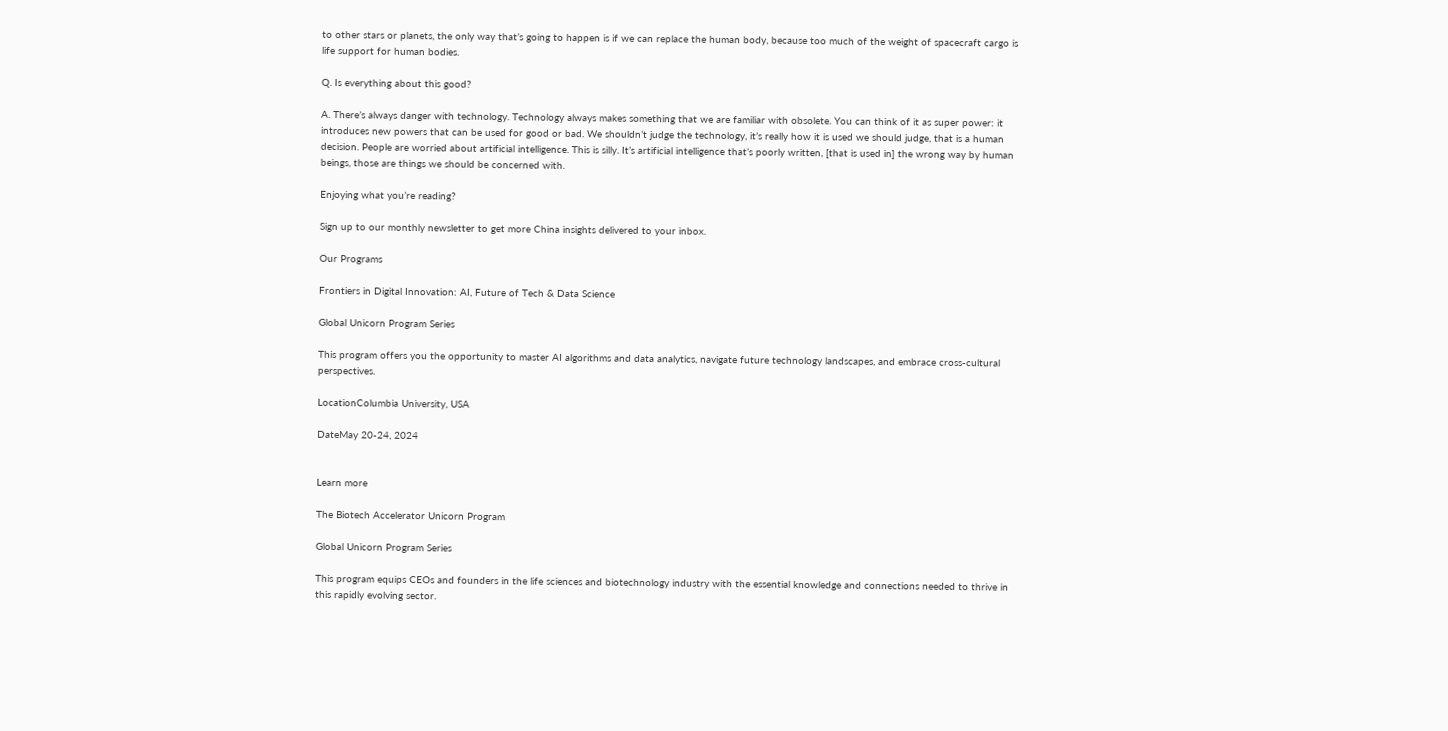to other stars or planets, the only way that’s going to happen is if we can replace the human body, because too much of the weight of spacecraft cargo is life support for human bodies.

Q. Is everything about this good?

A. There’s always danger with technology. Technology always makes something that we are familiar with obsolete. You can think of it as super power: it introduces new powers that can be used for good or bad. We shouldn’t judge the technology, it’s really how it is used we should judge, that is a human decision. People are worried about artificial intelligence. This is silly. It’s artificial intelligence that’s poorly written, [that is used in] the wrong way by human beings, those are things we should be concerned with.

Enjoying what you’re reading?

Sign up to our monthly newsletter to get more China insights delivered to your inbox.

Our Programs

Frontiers in Digital Innovation: AI, Future of Tech & Data Science

Global Unicorn Program Series

This program offers you the opportunity to master AI algorithms and data analytics, navigate future technology landscapes, and embrace cross-cultural perspectives.

LocationColumbia University, USA

DateMay 20-24, 2024


Learn more

The Biotech Accelerator Unicorn Program

Global Unicorn Program Series

This program equips CEOs and founders in the life sciences and biotechnology industry with the essential knowledge and connections needed to thrive in this rapidly evolving sector.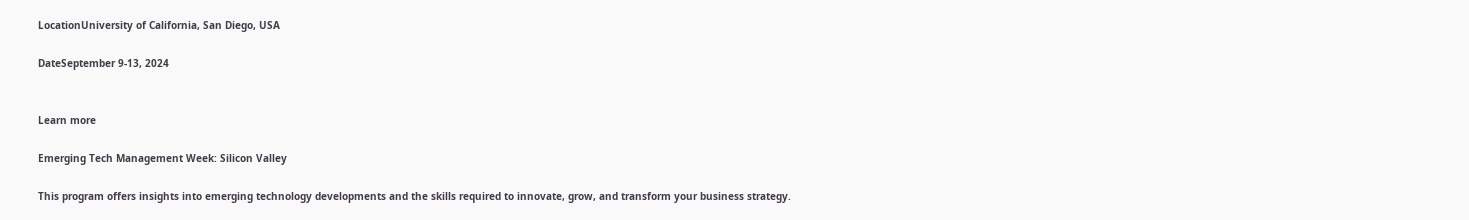LocationUniversity of California, San Diego, USA

DateSeptember 9-13, 2024


Learn more

Emerging Tech Management Week: Silicon Valley

This program offers insights into emerging technology developments and the skills required to innovate, grow, and transform your business strategy.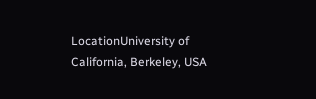LocationUniversity of California, Berkeley, USA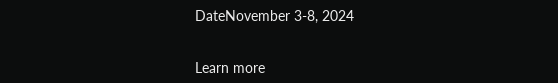DateNovember 3-8, 2024


Learn more